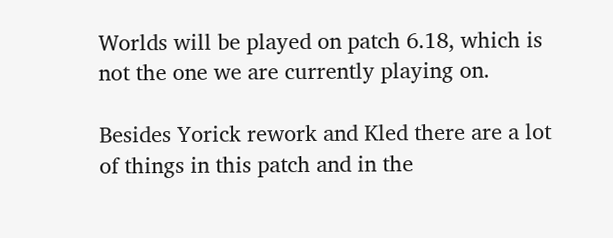Worlds will be played on patch 6.18, which is not the one we are currently playing on.

Besides Yorick rework and Kled there are a lot of things in this patch and in the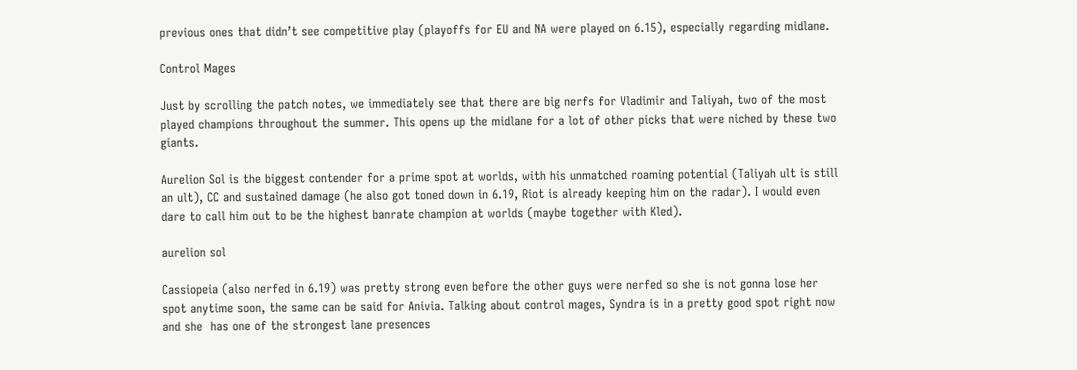previous ones that didn’t see competitive play (playoffs for EU and NA were played on 6.15), especially regarding midlane.

Control Mages

Just by scrolling the patch notes, we immediately see that there are big nerfs for Vladimir and Taliyah, two of the most played champions throughout the summer. This opens up the midlane for a lot of other picks that were niched by these two giants.

Aurelion Sol is the biggest contender for a prime spot at worlds, with his unmatched roaming potential (Taliyah ult is still an ult), CC and sustained damage (he also got toned down in 6.19, Riot is already keeping him on the radar). I would even dare to call him out to be the highest banrate champion at worlds (maybe together with Kled).

aurelion sol

Cassiopeia (also nerfed in 6.19) was pretty strong even before the other guys were nerfed so she is not gonna lose her spot anytime soon, the same can be said for Anivia. Talking about control mages, Syndra is in a pretty good spot right now and she  has one of the strongest lane presences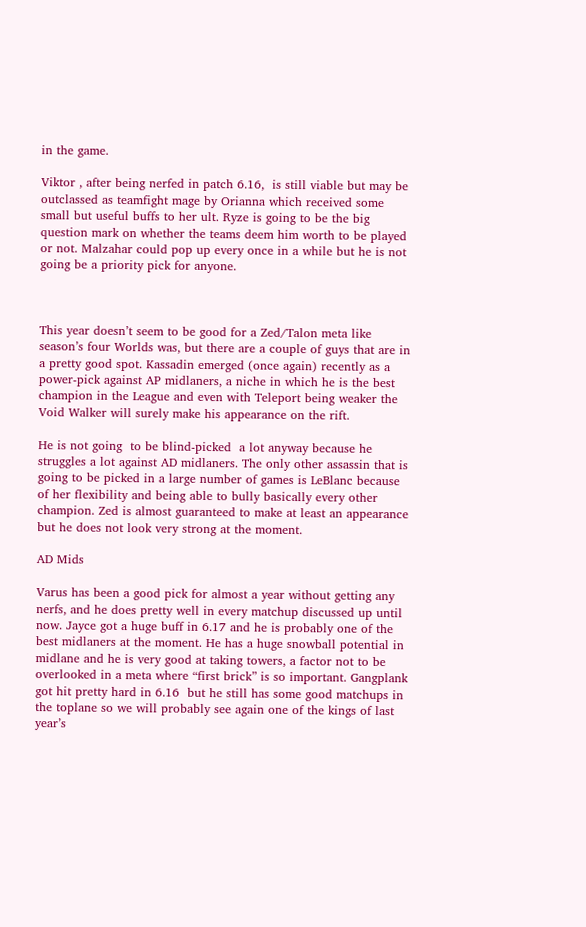in the game.

Viktor , after being nerfed in patch 6.16,  is still viable but may be outclassed as teamfight mage by Orianna which received some small but useful buffs to her ult. Ryze is going to be the big question mark on whether the teams deem him worth to be played or not. Malzahar could pop up every once in a while but he is not going be a priority pick for anyone.



This year doesn’t seem to be good for a Zed/Talon meta like season’s four Worlds was, but there are a couple of guys that are in a pretty good spot. Kassadin emerged (once again) recently as a power-pick against AP midlaners, a niche in which he is the best champion in the League and even with Teleport being weaker the Void Walker will surely make his appearance on the rift.

He is not going  to be blind-picked  a lot anyway because he struggles a lot against AD midlaners. The only other assassin that is going to be picked in a large number of games is LeBlanc because of her flexibility and being able to bully basically every other champion. Zed is almost guaranteed to make at least an appearance but he does not look very strong at the moment.

AD Mids

Varus has been a good pick for almost a year without getting any nerfs, and he does pretty well in every matchup discussed up until now. Jayce got a huge buff in 6.17 and he is probably one of the best midlaners at the moment. He has a huge snowball potential in midlane and he is very good at taking towers, a factor not to be overlooked in a meta where “first brick” is so important. Gangplank got hit pretty hard in 6.16  but he still has some good matchups in the toplane so we will probably see again one of the kings of last year’s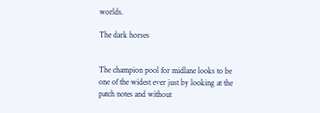worlds.

The dark horses


The champion pool for midlane looks to be one of the widest ever just by looking at the patch notes and without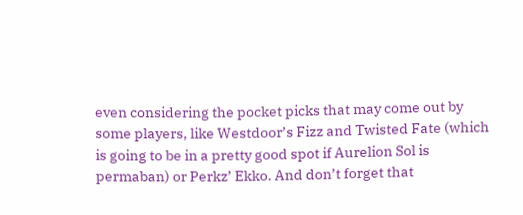even considering the pocket picks that may come out by some players, like Westdoor’s Fizz and Twisted Fate (which is going to be in a pretty good spot if Aurelion Sol is permaban) or Perkz’ Ekko. And don’t forget that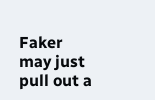Faker may just pull out a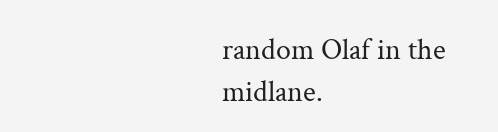random Olaf in the midlane.